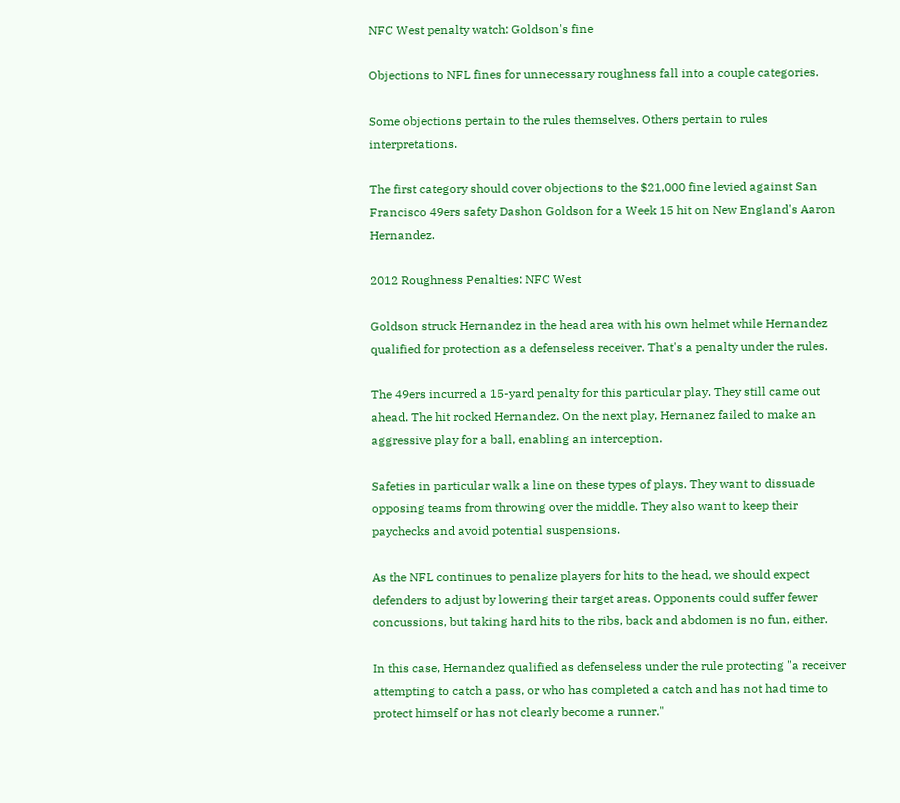NFC West penalty watch: Goldson's fine

Objections to NFL fines for unnecessary roughness fall into a couple categories.

Some objections pertain to the rules themselves. Others pertain to rules interpretations.

The first category should cover objections to the $21,000 fine levied against San Francisco 49ers safety Dashon Goldson for a Week 15 hit on New England's Aaron Hernandez.

2012 Roughness Penalties: NFC West

Goldson struck Hernandez in the head area with his own helmet while Hernandez qualified for protection as a defenseless receiver. That's a penalty under the rules.

The 49ers incurred a 15-yard penalty for this particular play. They still came out ahead. The hit rocked Hernandez. On the next play, Hernanez failed to make an aggressive play for a ball, enabling an interception.

Safeties in particular walk a line on these types of plays. They want to dissuade opposing teams from throwing over the middle. They also want to keep their paychecks and avoid potential suspensions.

As the NFL continues to penalize players for hits to the head, we should expect defenders to adjust by lowering their target areas. Opponents could suffer fewer concussions, but taking hard hits to the ribs, back and abdomen is no fun, either.

In this case, Hernandez qualified as defenseless under the rule protecting "a receiver attempting to catch a pass, or who has completed a catch and has not had time to protect himself or has not clearly become a runner."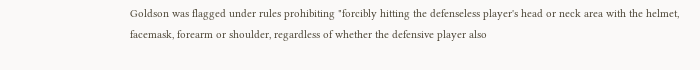Goldson was flagged under rules prohibiting "forcibly hitting the defenseless player's head or neck area with the helmet, facemask, forearm or shoulder, regardless of whether the defensive player also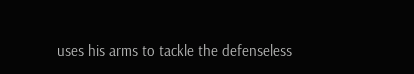uses his arms to tackle the defenseless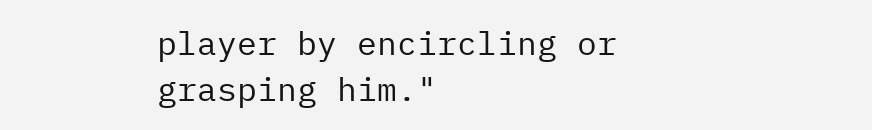player by encircling or grasping him."